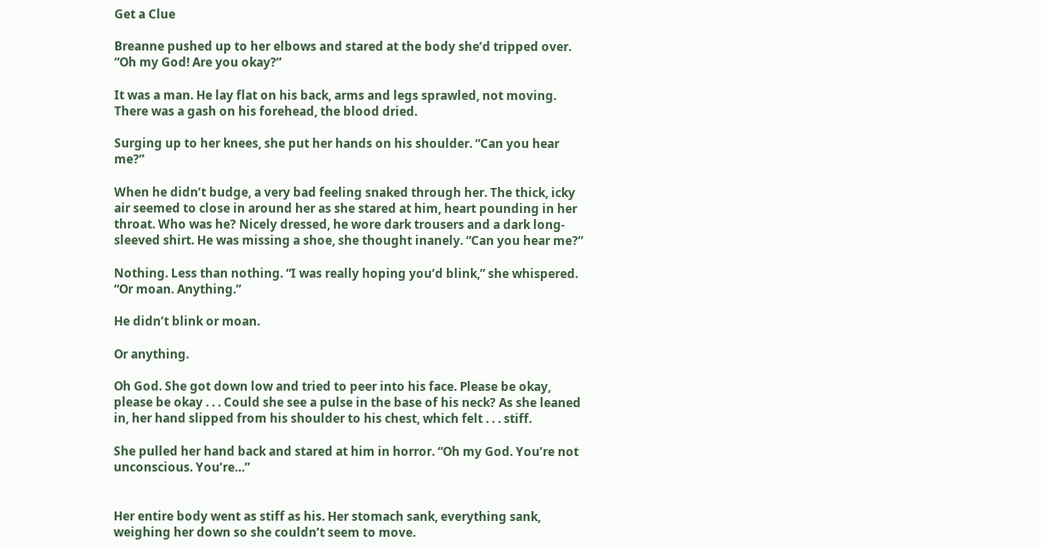Get a Clue

Breanne pushed up to her elbows and stared at the body she’d tripped over. “Oh my God! Are you okay?”

It was a man. He lay flat on his back, arms and legs sprawled, not moving. There was a gash on his forehead, the blood dried.

Surging up to her knees, she put her hands on his shoulder. “Can you hear me?”

When he didn’t budge, a very bad feeling snaked through her. The thick, icky air seemed to close in around her as she stared at him, heart pounding in her throat. Who was he? Nicely dressed, he wore dark trousers and a dark long-sleeved shirt. He was missing a shoe, she thought inanely. “Can you hear me?”

Nothing. Less than nothing. “I was really hoping you’d blink,” she whispered. “Or moan. Anything.”

He didn’t blink or moan.

Or anything.

Oh God. She got down low and tried to peer into his face. Please be okay, please be okay . . . Could she see a pulse in the base of his neck? As she leaned in, her hand slipped from his shoulder to his chest, which felt . . . stiff.

She pulled her hand back and stared at him in horror. “Oh my God. You’re not unconscious. You’re…”


Her entire body went as stiff as his. Her stomach sank, everything sank, weighing her down so she couldn’t seem to move.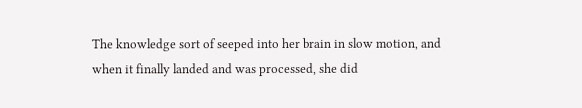The knowledge sort of seeped into her brain in slow motion, and when it finally landed and was processed, she did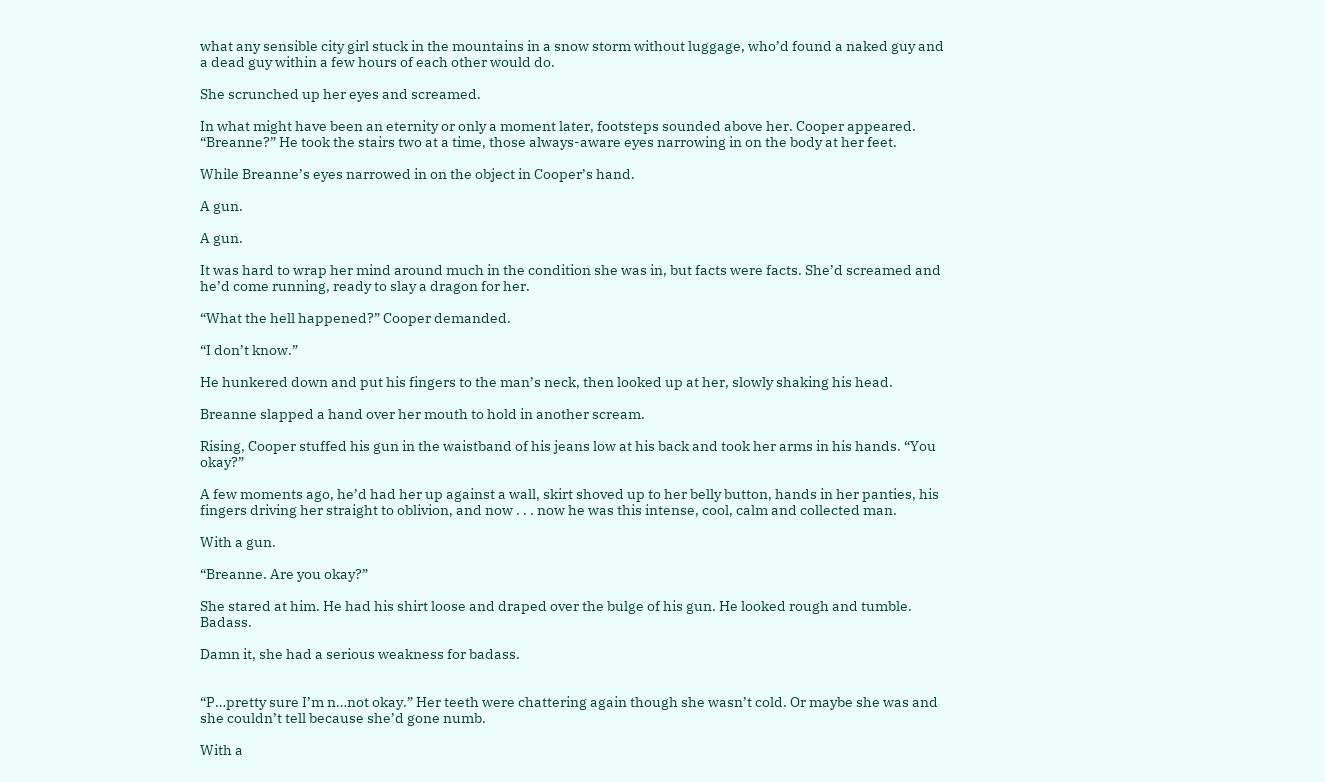what any sensible city girl stuck in the mountains in a snow storm without luggage, who’d found a naked guy and a dead guy within a few hours of each other would do.

She scrunched up her eyes and screamed.

In what might have been an eternity or only a moment later, footsteps sounded above her. Cooper appeared. “Breanne?” He took the stairs two at a time, those always-aware eyes narrowing in on the body at her feet.

While Breanne’s eyes narrowed in on the object in Cooper’s hand.

A gun.

A gun.

It was hard to wrap her mind around much in the condition she was in, but facts were facts. She’d screamed and he’d come running, ready to slay a dragon for her.

“What the hell happened?” Cooper demanded.

“I don’t know.”

He hunkered down and put his fingers to the man’s neck, then looked up at her, slowly shaking his head.

Breanne slapped a hand over her mouth to hold in another scream.

Rising, Cooper stuffed his gun in the waistband of his jeans low at his back and took her arms in his hands. “You okay?”

A few moments ago, he’d had her up against a wall, skirt shoved up to her belly button, hands in her panties, his fingers driving her straight to oblivion, and now . . . now he was this intense, cool, calm and collected man.

With a gun.

“Breanne. Are you okay?”

She stared at him. He had his shirt loose and draped over the bulge of his gun. He looked rough and tumble. Badass.

Damn it, she had a serious weakness for badass.


“P…pretty sure I’m n…not okay.” Her teeth were chattering again though she wasn’t cold. Or maybe she was and she couldn’t tell because she’d gone numb.

With a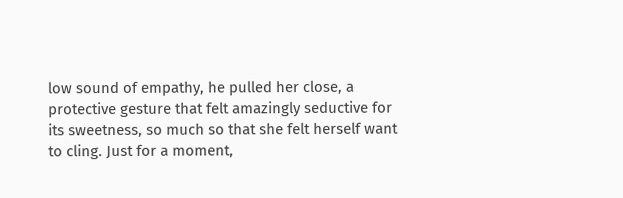low sound of empathy, he pulled her close, a protective gesture that felt amazingly seductive for its sweetness, so much so that she felt herself want to cling. Just for a moment,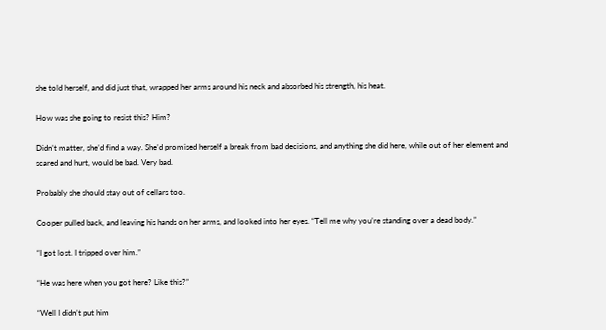she told herself, and did just that, wrapped her arms around his neck and absorbed his strength, his heat.

How was she going to resist this? Him?

Didn’t matter, she’d find a way. She’d promised herself a break from bad decisions, and anything she did here, while out of her element and scared and hurt, would be bad. Very bad.

Probably she should stay out of cellars too.

Cooper pulled back, and leaving his hands on her arms, and looked into her eyes. “Tell me why you’re standing over a dead body.”

“I got lost. I tripped over him.”

“He was here when you got here? Like this?”

“Well I didn’t put him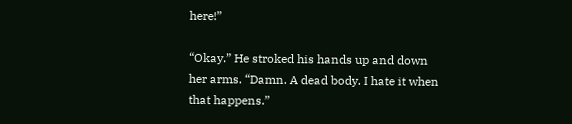here!”

“Okay.” He stroked his hands up and down her arms. “Damn. A dead body. I hate it when that happens.”